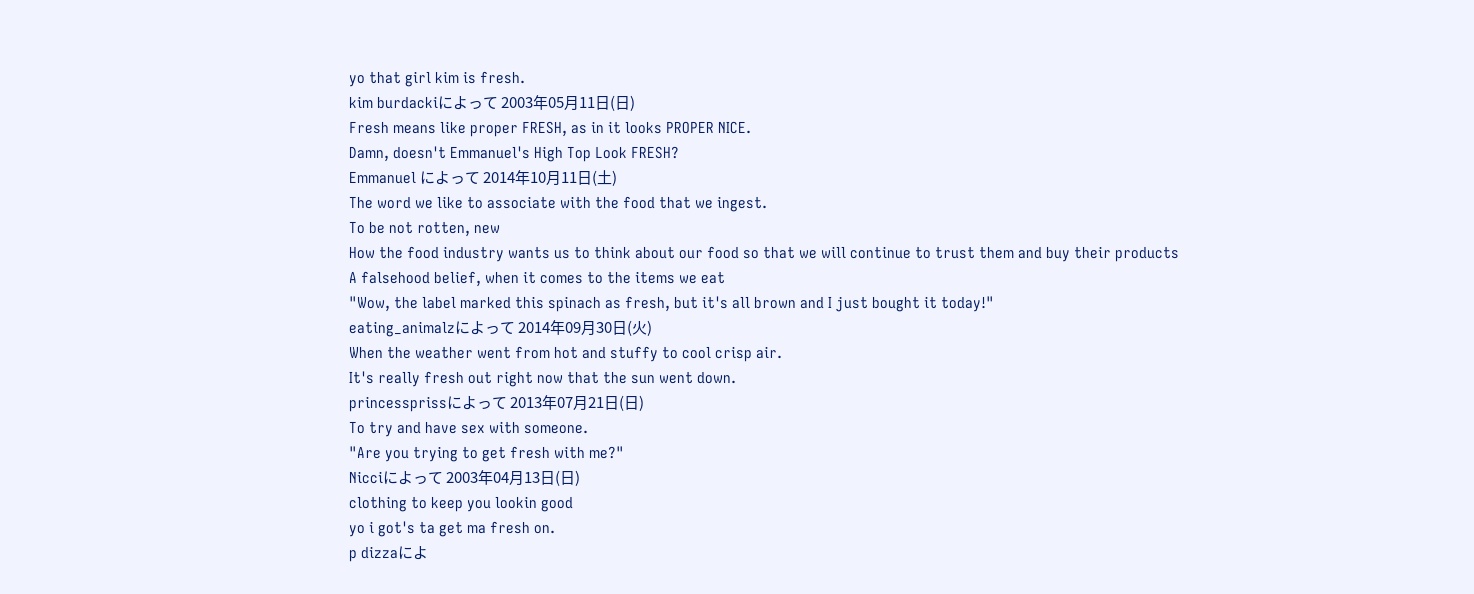yo that girl kim is fresh.
kim burdackiによって 2003年05月11日(日)
Fresh means like proper FRESH, as in it looks PROPER NICE.
Damn, doesn't Emmanuel's High Top Look FRESH?
Emmanuel によって 2014年10月11日(土)
The word we like to associate with the food that we ingest.
To be not rotten, new
How the food industry wants us to think about our food so that we will continue to trust them and buy their products
A falsehood belief, when it comes to the items we eat
"Wow, the label marked this spinach as fresh, but it's all brown and I just bought it today!"
eating_animalzによって 2014年09月30日(火)
When the weather went from hot and stuffy to cool crisp air.
It's really fresh out right now that the sun went down.
princessprissによって 2013年07月21日(日)
To try and have sex with someone.
"Are you trying to get fresh with me?"
Nicciによって 2003年04月13日(日)
clothing to keep you lookin good
yo i got's ta get ma fresh on.
p dizzaによ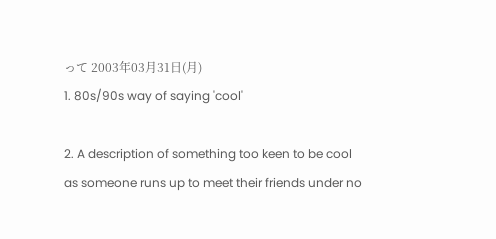って 2003年03月31日(月)
1. 80s/90s way of saying 'cool'

2. A description of something too keen to be cool
as someone runs up to meet their friends under no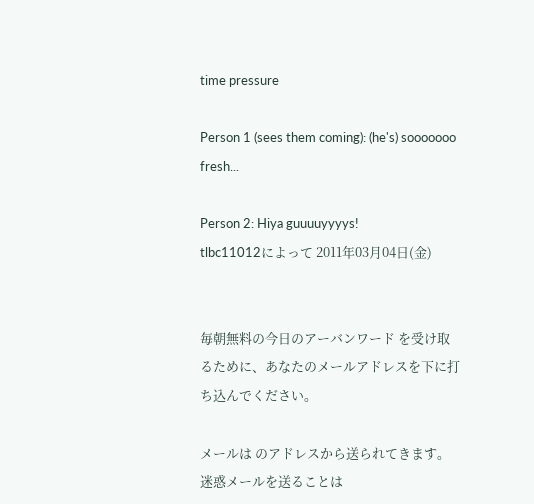time pressure

Person 1 (sees them coming): (he's) sooooooo fresh...

Person 2: Hiya guuuuyyyys!
tlbc11012によって 2011年03月04日(金)


毎朝無料の今日のアーバンワード を受け取るために、あなたのメールアドレスを下に打ち込んでください。

メールは のアドレスから送られてきます。迷惑メールを送ることは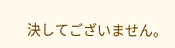決してございません。